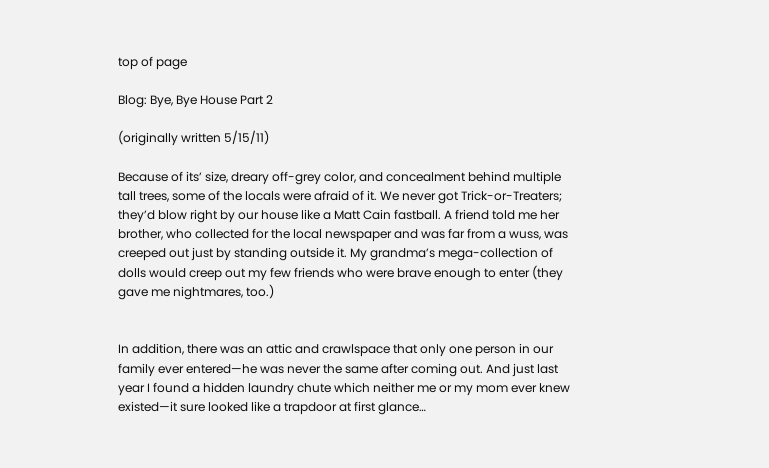top of page

Blog: Bye, Bye House Part 2

(originally written 5/15/11)

Because of its’ size, dreary off-grey color, and concealment behind multiple tall trees, some of the locals were afraid of it. We never got Trick-or-Treaters; they’d blow right by our house like a Matt Cain fastball. A friend told me her brother, who collected for the local newspaper and was far from a wuss, was creeped out just by standing outside it. My grandma’s mega-collection of dolls would creep out my few friends who were brave enough to enter (they gave me nightmares, too.)


In addition, there was an attic and crawlspace that only one person in our family ever entered—he was never the same after coming out. And just last year I found a hidden laundry chute which neither me or my mom ever knew existed—it sure looked like a trapdoor at first glance…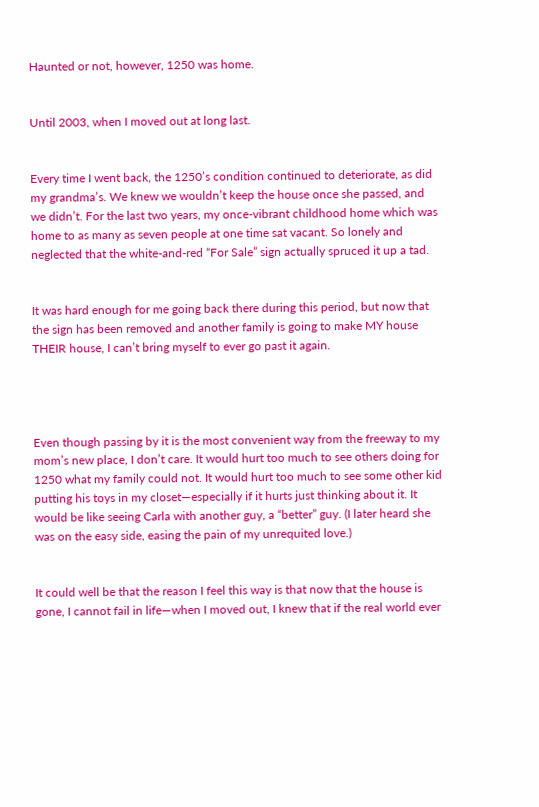Haunted or not, however, 1250 was home.


Until 2003, when I moved out at long last.


Every time I went back, the 1250’s condition continued to deteriorate, as did my grandma’s. We knew we wouldn’t keep the house once she passed, and we didn’t. For the last two years, my once-vibrant childhood home which was home to as many as seven people at one time sat vacant. So lonely and neglected that the white-and-red “For Sale” sign actually spruced it up a tad.


It was hard enough for me going back there during this period, but now that the sign has been removed and another family is going to make MY house THEIR house, I can’t bring myself to ever go past it again.




Even though passing by it is the most convenient way from the freeway to my mom’s new place, I don’t care. It would hurt too much to see others doing for 1250 what my family could not. It would hurt too much to see some other kid putting his toys in my closet—especially if it hurts just thinking about it. It would be like seeing Carla with another guy, a “better” guy. (I later heard she was on the easy side, easing the pain of my unrequited love.)


It could well be that the reason I feel this way is that now that the house is gone, I cannot fail in life—when I moved out, I knew that if the real world ever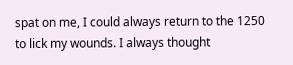spat on me, I could always return to the 1250 to lick my wounds. I always thought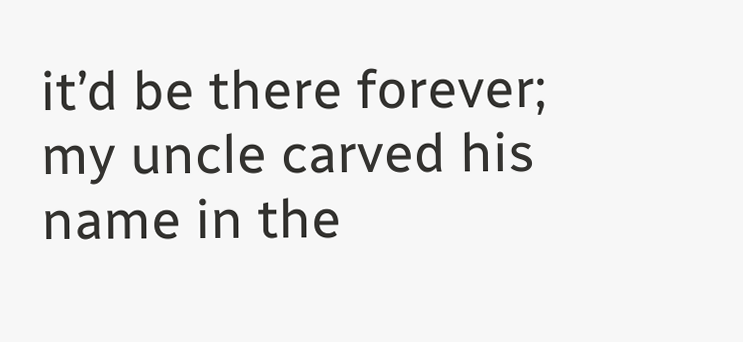it’d be there forever; my uncle carved his name in the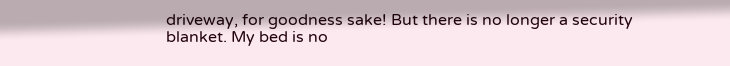driveway, for goodness sake! But there is no longer a security blanket. My bed is no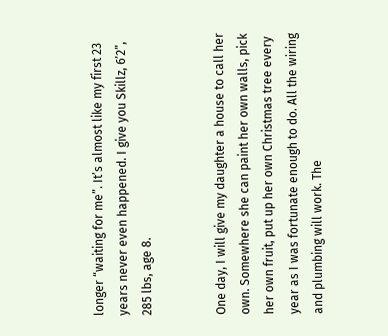longer “waiting for me”. It’s almost like my first 23 years never even happened. I give you Skillz, 6’2”, 285 lbs, age 8.


One day, I will give my daughter a house to call her own. Somewhere she can paint her own walls, pick her own fruit, put up her own Christmas tree every year as I was fortunate enough to do. All the wiring and plumbing will work. The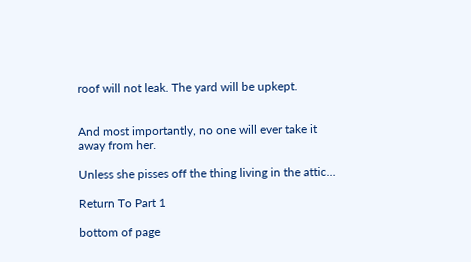roof will not leak. The yard will be upkept.


And most importantly, no one will ever take it away from her.

Unless she pisses off the thing living in the attic…

Return To Part 1

bottom of page